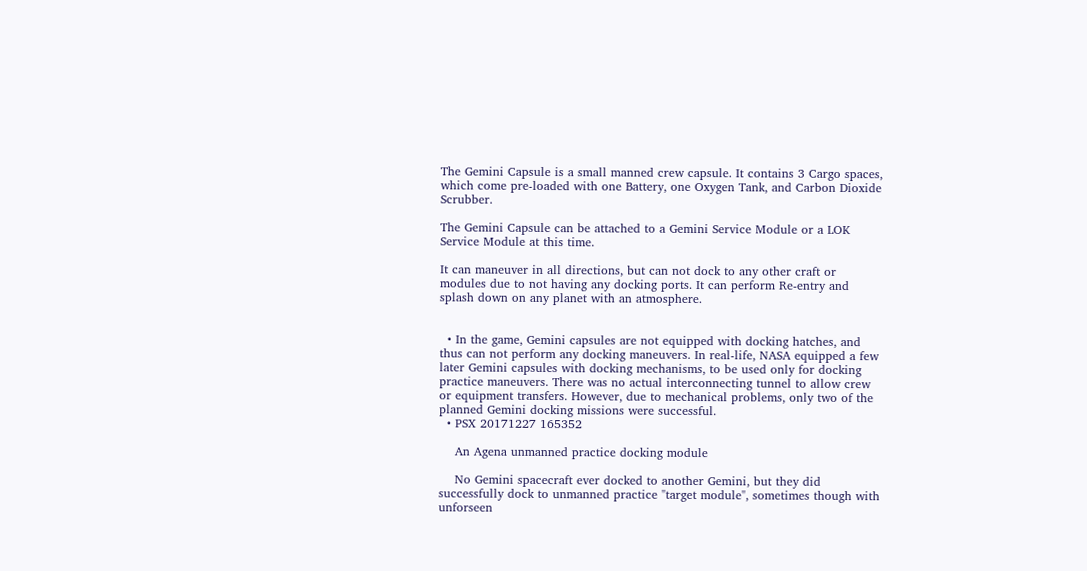The Gemini Capsule is a small manned crew capsule. It contains 3 Cargo spaces, which come pre-loaded with one Battery, one Oxygen Tank, and Carbon Dioxide Scrubber.

The Gemini Capsule can be attached to a Gemini Service Module or a LOK Service Module at this time.

It can maneuver in all directions, but can not dock to any other craft or modules due to not having any docking ports. It can perform Re-entry and splash down on any planet with an atmosphere.


  • In the game, Gemini capsules are not equipped with docking hatches, and thus can not perform any docking maneuvers. In real-life, NASA equipped a few later Gemini capsules with docking mechanisms, to be used only for docking practice maneuvers. There was no actual interconnecting tunnel to allow crew or equipment transfers. However, due to mechanical problems, only two of the planned Gemini docking missions were successful.
  • PSX 20171227 165352

    An Agena unmanned practice docking module

    No Gemini spacecraft ever docked to another Gemini, but they did successfully dock to unmanned practice "target module", sometimes though with unforseen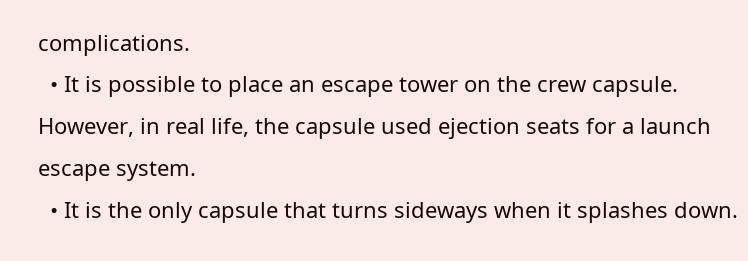complications.
  • It is possible to place an escape tower on the crew capsule. However, in real life, the capsule used ejection seats for a launch escape system.
  • It is the only capsule that turns sideways when it splashes down.